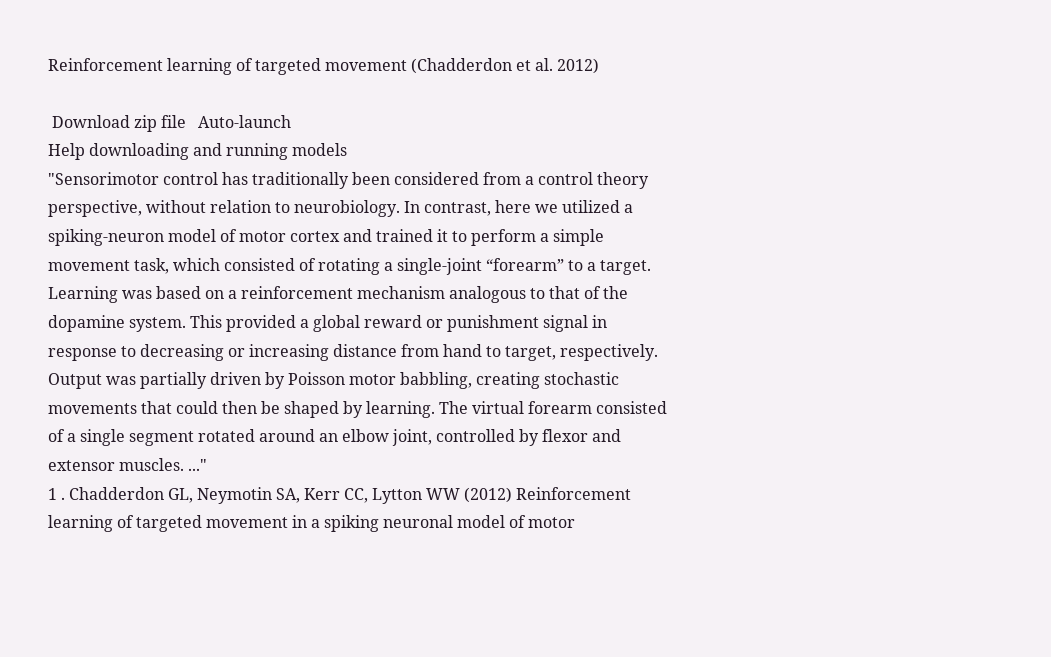Reinforcement learning of targeted movement (Chadderdon et al. 2012)

 Download zip file   Auto-launch
Help downloading and running models
"Sensorimotor control has traditionally been considered from a control theory perspective, without relation to neurobiology. In contrast, here we utilized a spiking-neuron model of motor cortex and trained it to perform a simple movement task, which consisted of rotating a single-joint “forearm” to a target. Learning was based on a reinforcement mechanism analogous to that of the dopamine system. This provided a global reward or punishment signal in response to decreasing or increasing distance from hand to target, respectively. Output was partially driven by Poisson motor babbling, creating stochastic movements that could then be shaped by learning. The virtual forearm consisted of a single segment rotated around an elbow joint, controlled by flexor and extensor muscles. ..."
1 . Chadderdon GL, Neymotin SA, Kerr CC, Lytton WW (2012) Reinforcement learning of targeted movement in a spiking neuronal model of motor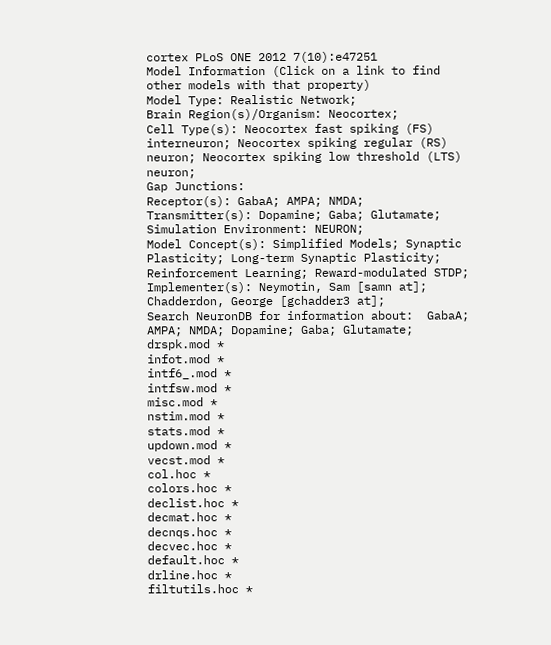cortex PLoS ONE 2012 7(10):e47251
Model Information (Click on a link to find other models with that property)
Model Type: Realistic Network;
Brain Region(s)/Organism: Neocortex;
Cell Type(s): Neocortex fast spiking (FS) interneuron; Neocortex spiking regular (RS) neuron; Neocortex spiking low threshold (LTS) neuron;
Gap Junctions:
Receptor(s): GabaA; AMPA; NMDA;
Transmitter(s): Dopamine; Gaba; Glutamate;
Simulation Environment: NEURON;
Model Concept(s): Simplified Models; Synaptic Plasticity; Long-term Synaptic Plasticity; Reinforcement Learning; Reward-modulated STDP;
Implementer(s): Neymotin, Sam [samn at]; Chadderdon, George [gchadder3 at];
Search NeuronDB for information about:  GabaA; AMPA; NMDA; Dopamine; Gaba; Glutamate;
drspk.mod *
infot.mod *
intf6_.mod *
intfsw.mod *
misc.mod *
nstim.mod *
stats.mod *
updown.mod *
vecst.mod *
col.hoc *
colors.hoc *
declist.hoc *
decmat.hoc *
decnqs.hoc *
decvec.hoc *
default.hoc *
drline.hoc *
filtutils.hoc *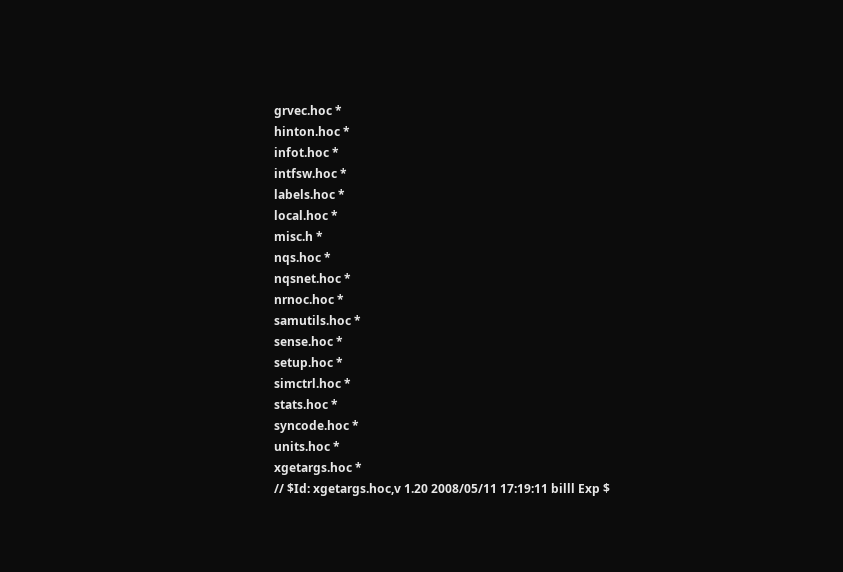grvec.hoc *
hinton.hoc *
infot.hoc *
intfsw.hoc *
labels.hoc *
local.hoc *
misc.h *
nqs.hoc *
nqsnet.hoc *
nrnoc.hoc *
samutils.hoc *
sense.hoc *
setup.hoc *
simctrl.hoc *
stats.hoc *
syncode.hoc *
units.hoc *
xgetargs.hoc *
// $Id: xgetargs.hoc,v 1.20 2008/05/11 17:19:11 billl Exp $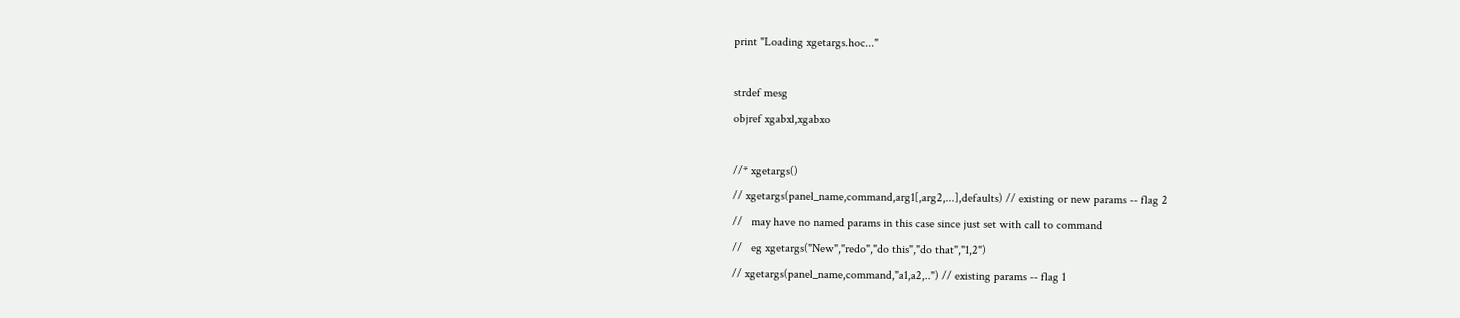print "Loading xgetargs.hoc..."

strdef mesg
objref xgabxl,xgabxo

//* xgetargs()
// xgetargs(panel_name,command,arg1[,arg2,...],defaults) // existing or new params -- flag 2
//   may have no named params in this case since just set with call to command
//   eg xgetargs("New","redo","do this","do that","1,2")
// xgetargs(panel_name,command,"a1,a2,..") // existing params -- flag 1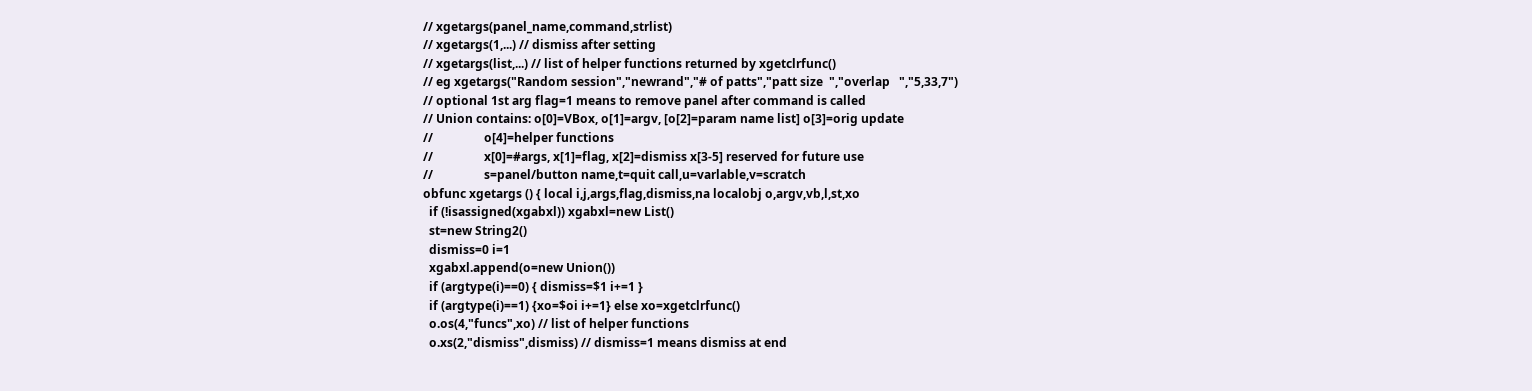// xgetargs(panel_name,command,strlist)
// xgetargs(1,...) // dismiss after setting
// xgetargs(list,...) // list of helper functions returned by xgetclrfunc()
// eg xgetargs("Random session","newrand","# of patts","patt size  ","overlap   ","5,33,7")
// optional 1st arg flag=1 means to remove panel after command is called
// Union contains: o[0]=VBox, o[1]=argv, [o[2]=param name list] o[3]=orig update
//                 o[4]=helper functions
//                 x[0]=#args, x[1]=flag, x[2]=dismiss x[3-5] reserved for future use
//                 s=panel/button name,t=quit call,u=varlable,v=scratch
obfunc xgetargs () { local i,j,args,flag,dismiss,na localobj o,argv,vb,l,st,xo
  if (!isassigned(xgabxl)) xgabxl=new List()
  st=new String2()
  dismiss=0 i=1
  xgabxl.append(o=new Union())
  if (argtype(i)==0) { dismiss=$1 i+=1 }
  if (argtype(i)==1) {xo=$oi i+=1} else xo=xgetclrfunc()
  o.os(4,"funcs",xo) // list of helper functions
  o.xs(2,"dismiss",dismiss) // dismiss=1 means dismiss at end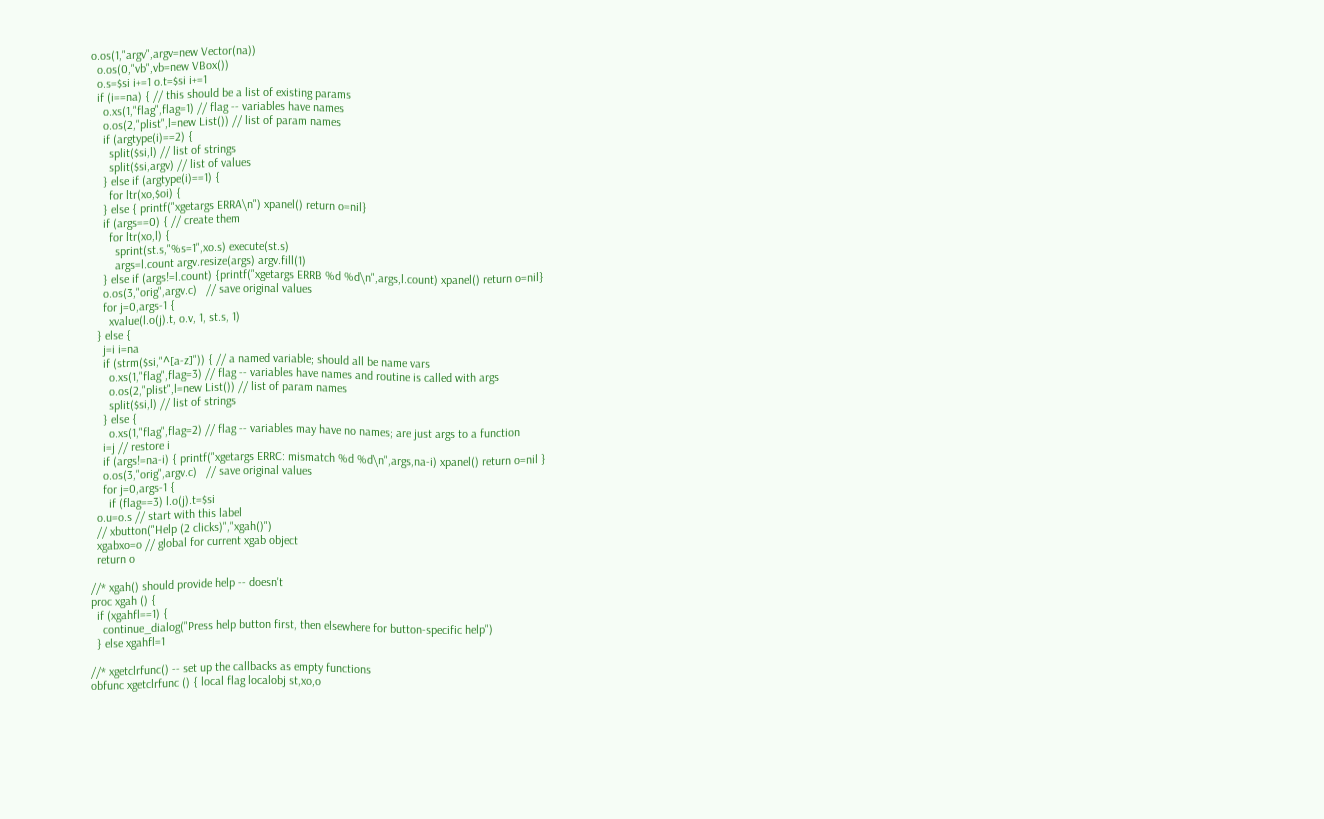o.os(1,"argv",argv=new Vector(na))
  o.os(0,"vb",vb=new VBox())
  o.s=$si i+=1 o.t=$si i+=1
  if (i==na) { // this should be a list of existing params
    o.xs(1,"flag",flag=1) // flag -- variables have names
    o.os(2,"plist",l=new List()) // list of param names
    if (argtype(i)==2) {
      split($si,l) // list of strings
      split($si,argv) // list of values
    } else if (argtype(i)==1) {
      for ltr(xo,$oi) {
    } else { printf("xgetargs ERRA\n") xpanel() return o=nil}
    if (args==0) { // create them
      for ltr(xo,l) {
        sprint(st.s,"%s=1",xo.s) execute(st.s)
        args=l.count argv.resize(args) argv.fill(1)
    } else if (args!=l.count) {printf("xgetargs ERRB %d %d\n",args,l.count) xpanel() return o=nil}
    o.os(3,"orig",argv.c)   // save original values
    for j=0,args-1 {
      xvalue(l.o(j).t, o.v, 1, st.s, 1)
  } else {
    j=i i=na
    if (strm($si,"^[a-z]")) { // a named variable; should all be name vars
      o.xs(1,"flag",flag=3) // flag -- variables have names and routine is called with args
      o.os(2,"plist",l=new List()) // list of param names
      split($si,l) // list of strings
    } else {
      o.xs(1,"flag",flag=2) // flag -- variables may have no names; are just args to a function
    i=j // restore i
    if (args!=na-i) { printf("xgetargs ERRC: mismatch %d %d\n",args,na-i) xpanel() return o=nil }
    o.os(3,"orig",argv.c)   // save original values
    for j=0,args-1 {
      if (flag==3) l.o(j).t=$si
  o.u=o.s // start with this label
  // xbutton("Help (2 clicks)","xgah()")
  xgabxo=o // global for current xgab object
  return o

//* xgah() should provide help -- doesn't
proc xgah () {
  if (xgahfl==1) {
    continue_dialog("Press help button first, then elsewhere for button-specific help")
  } else xgahfl=1

//* xgetclrfunc() -- set up the callbacks as empty functions
obfunc xgetclrfunc () { local flag localobj st,xo,o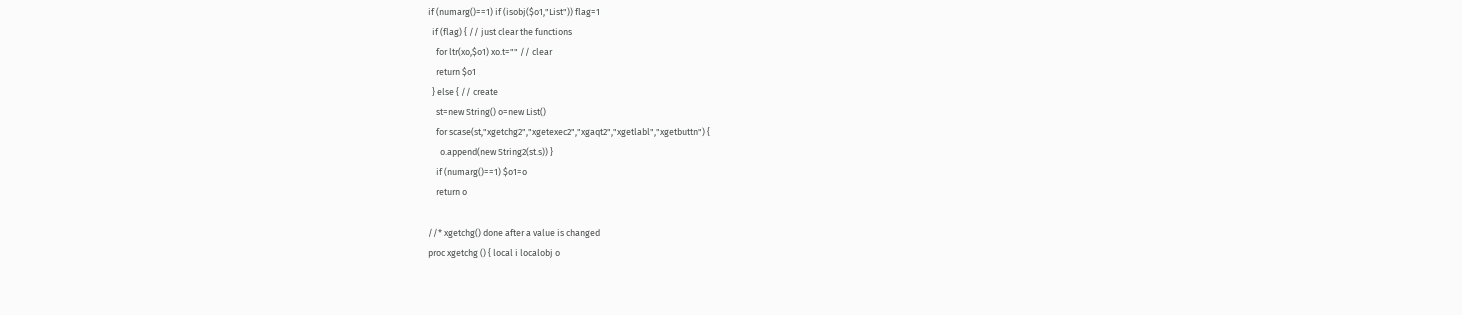if (numarg()==1) if (isobj($o1,"List")) flag=1
  if (flag) { // just clear the functions
    for ltr(xo,$o1) xo.t="" // clear
    return $o1
  } else { // create
    st=new String() o=new List()
    for scase(st,"xgetchg2","xgetexec2","xgaqt2","xgetlabl","xgetbuttn") {
      o.append(new String2(st.s)) }
    if (numarg()==1) $o1=o
    return o

//* xgetchg() done after a value is changed
proc xgetchg () { local i localobj o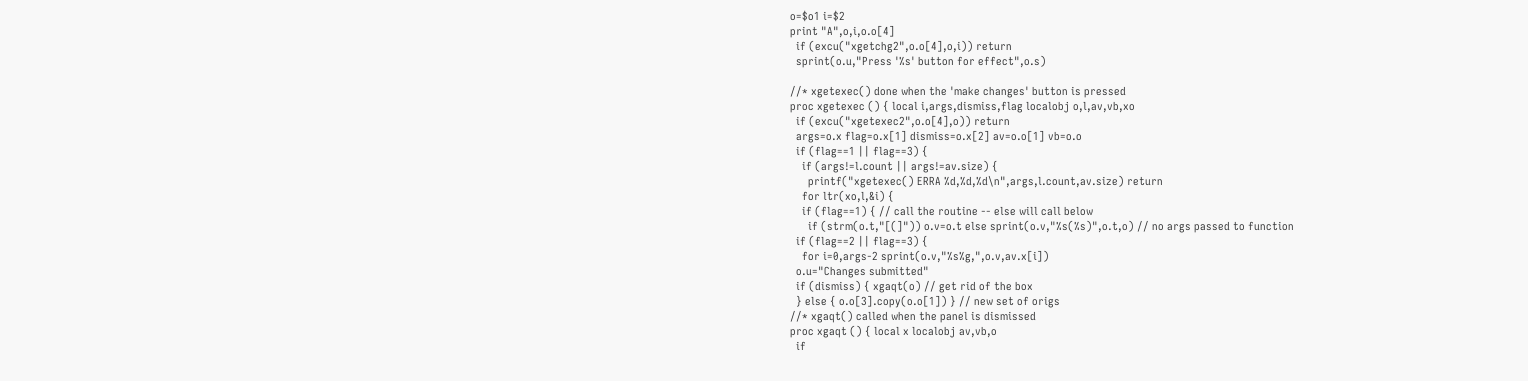o=$o1 i=$2
print "A",o,i,o.o[4]
  if (excu("xgetchg2",o.o[4],o,i)) return
  sprint(o.u,"Press '%s' button for effect",o.s)

//* xgetexec() done when the 'make changes' button is pressed
proc xgetexec () { local i,args,dismiss,flag localobj o,l,av,vb,xo
  if (excu("xgetexec2",o.o[4],o)) return
  args=o.x flag=o.x[1] dismiss=o.x[2] av=o.o[1] vb=o.o
  if (flag==1 || flag==3) {
    if (args!=l.count || args!=av.size) {
      printf("xgetexec() ERRA %d,%d,%d\n",args,l.count,av.size) return
    for ltr(xo,l,&i) {
    if (flag==1) { // call the routine -- else will call below
      if (strm(o.t,"[(]")) o.v=o.t else sprint(o.v,"%s(%s)",o.t,o) // no args passed to function
  if (flag==2 || flag==3) {
    for i=0,args-2 sprint(o.v,"%s%g,",o.v,av.x[i])
  o.u="Changes submitted"
  if (dismiss) { xgaqt(o) // get rid of the box
  } else { o.o[3].copy(o.o[1]) } // new set of origs
//* xgaqt() called when the panel is dismissed
proc xgaqt () { local x localobj av,vb,o
  if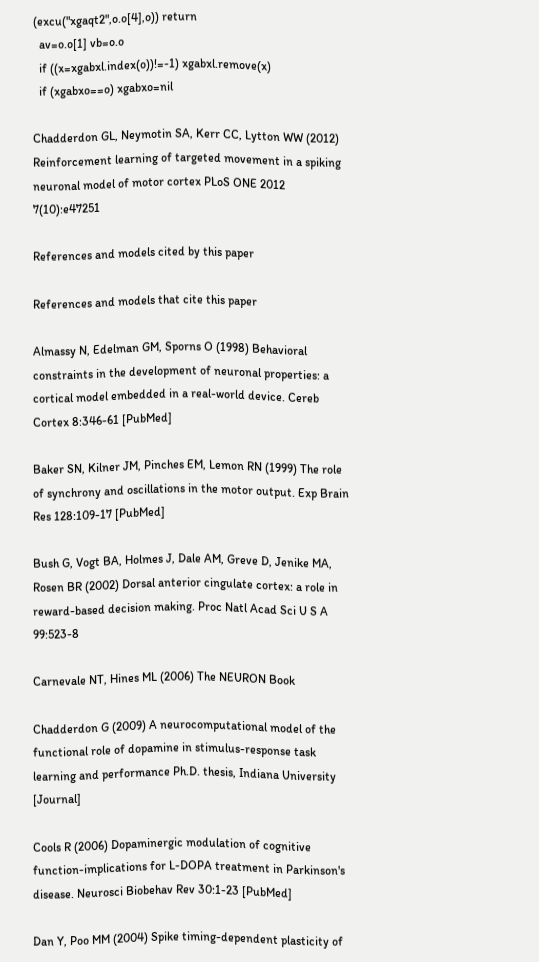(excu("xgaqt2",o.o[4],o)) return
  av=o.o[1] vb=o.o
  if ((x=xgabxl.index(o))!=-1) xgabxl.remove(x)
  if (xgabxo==o) xgabxo=nil

Chadderdon GL, Neymotin SA, Kerr CC, Lytton WW (2012) Reinforcement learning of targeted movement in a spiking neuronal model of motor cortex PLoS ONE 2012 7(10):e47251

References and models cited by this paper

References and models that cite this paper

Almassy N, Edelman GM, Sporns O (1998) Behavioral constraints in the development of neuronal properties: a cortical model embedded in a real-world device. Cereb Cortex 8:346-61 [PubMed]

Baker SN, Kilner JM, Pinches EM, Lemon RN (1999) The role of synchrony and oscillations in the motor output. Exp Brain Res 128:109-17 [PubMed]

Bush G, Vogt BA, Holmes J, Dale AM, Greve D, Jenike MA, Rosen BR (2002) Dorsal anterior cingulate cortex: a role in reward-based decision making. Proc Natl Acad Sci U S A 99:523-8

Carnevale NT, Hines ML (2006) The NEURON Book

Chadderdon G (2009) A neurocomputational model of the functional role of dopamine in stimulus-response task learning and performance Ph.D. thesis, Indiana University [Journal]

Cools R (2006) Dopaminergic modulation of cognitive function-implications for L-DOPA treatment in Parkinson's disease. Neurosci Biobehav Rev 30:1-23 [PubMed]

Dan Y, Poo MM (2004) Spike timing-dependent plasticity of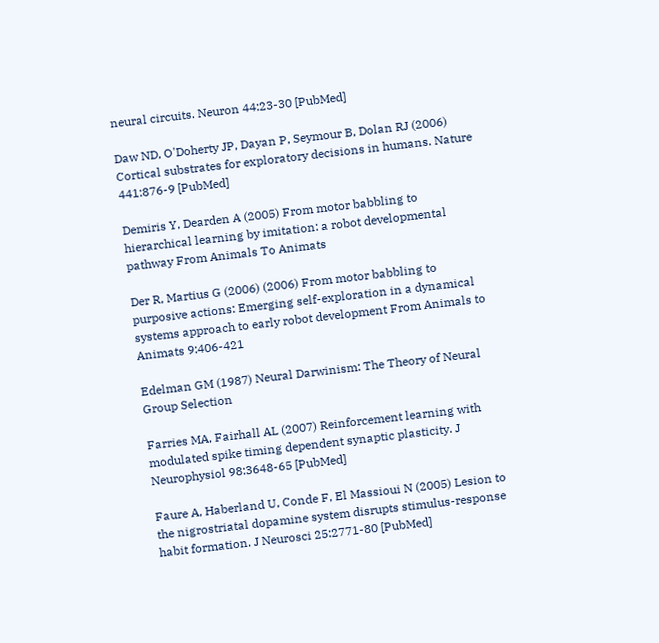neural circuits. Neuron 44:23-30 [PubMed]

Daw ND, O'Doherty JP, Dayan P, Seymour B, Dolan RJ (2006) Cortical substrates for exploratory decisions in humans. Nature 441:876-9 [PubMed]

Demiris Y, Dearden A (2005) From motor babbling to hierarchical learning by imitation: a robot developmental pathway From Animals To Animats

Der R, Martius G (2006) (2006) From motor babbling to purposive actions: Emerging self-exploration in a dynamical systems approach to early robot development From Animals to Animats 9:406-421

Edelman GM (1987) Neural Darwinism: The Theory of Neural Group Selection

Farries MA, Fairhall AL (2007) Reinforcement learning with modulated spike timing dependent synaptic plasticity. J Neurophysiol 98:3648-65 [PubMed]

Faure A, Haberland U, Conde F, El Massioui N (2005) Lesion to the nigrostriatal dopamine system disrupts stimulus-response habit formation. J Neurosci 25:2771-80 [PubMed]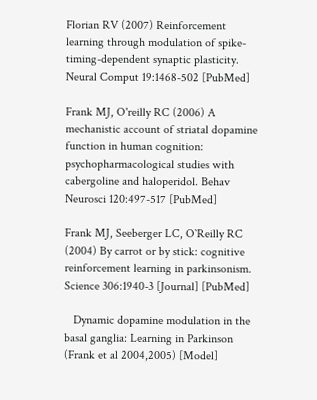Florian RV (2007) Reinforcement learning through modulation of spike-timing-dependent synaptic plasticity. Neural Comput 19:1468-502 [PubMed]

Frank MJ, O'reilly RC (2006) A mechanistic account of striatal dopamine function in human cognition: psychopharmacological studies with cabergoline and haloperidol. Behav Neurosci 120:497-517 [PubMed]

Frank MJ, Seeberger LC, O`Reilly RC (2004) By carrot or by stick: cognitive reinforcement learning in parkinsonism. Science 306:1940-3 [Journal] [PubMed]

   Dynamic dopamine modulation in the basal ganglia: Learning in Parkinson (Frank et al 2004,2005) [Model]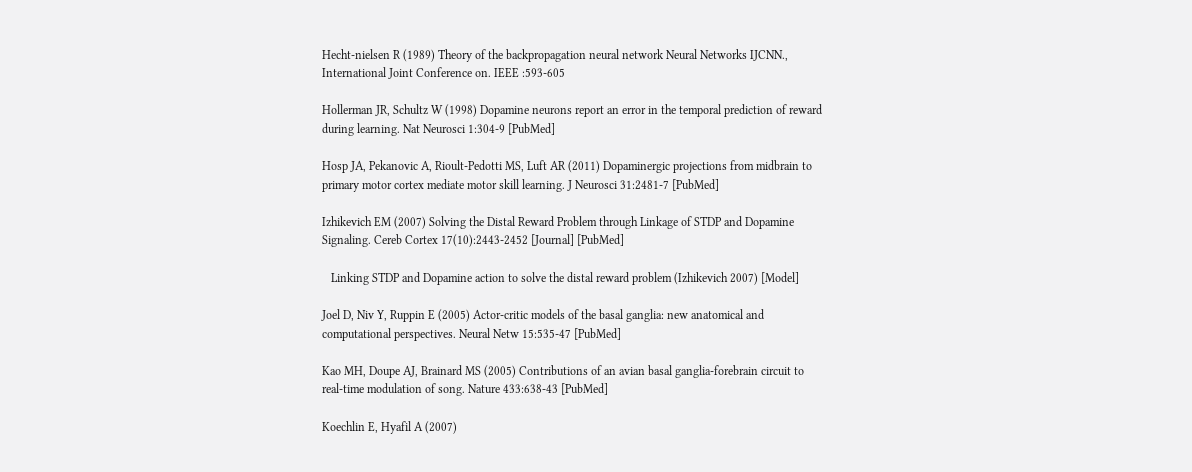Hecht-nielsen R (1989) Theory of the backpropagation neural network Neural Networks IJCNN., International Joint Conference on. IEEE :593-605

Hollerman JR, Schultz W (1998) Dopamine neurons report an error in the temporal prediction of reward during learning. Nat Neurosci 1:304-9 [PubMed]

Hosp JA, Pekanovic A, Rioult-Pedotti MS, Luft AR (2011) Dopaminergic projections from midbrain to primary motor cortex mediate motor skill learning. J Neurosci 31:2481-7 [PubMed]

Izhikevich EM (2007) Solving the Distal Reward Problem through Linkage of STDP and Dopamine Signaling. Cereb Cortex 17(10):2443-2452 [Journal] [PubMed]

   Linking STDP and Dopamine action to solve the distal reward problem (Izhikevich 2007) [Model]

Joel D, Niv Y, Ruppin E (2005) Actor-critic models of the basal ganglia: new anatomical and computational perspectives. Neural Netw 15:535-47 [PubMed]

Kao MH, Doupe AJ, Brainard MS (2005) Contributions of an avian basal ganglia-forebrain circuit to real-time modulation of song. Nature 433:638-43 [PubMed]

Koechlin E, Hyafil A (2007)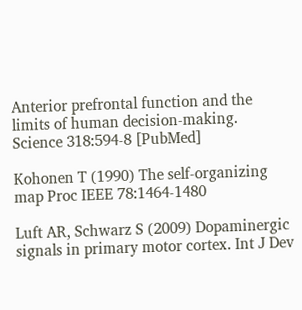Anterior prefrontal function and the limits of human decision-making. Science 318:594-8 [PubMed]

Kohonen T (1990) The self-organizing map Proc IEEE 78:1464-1480

Luft AR, Schwarz S (2009) Dopaminergic signals in primary motor cortex. Int J Dev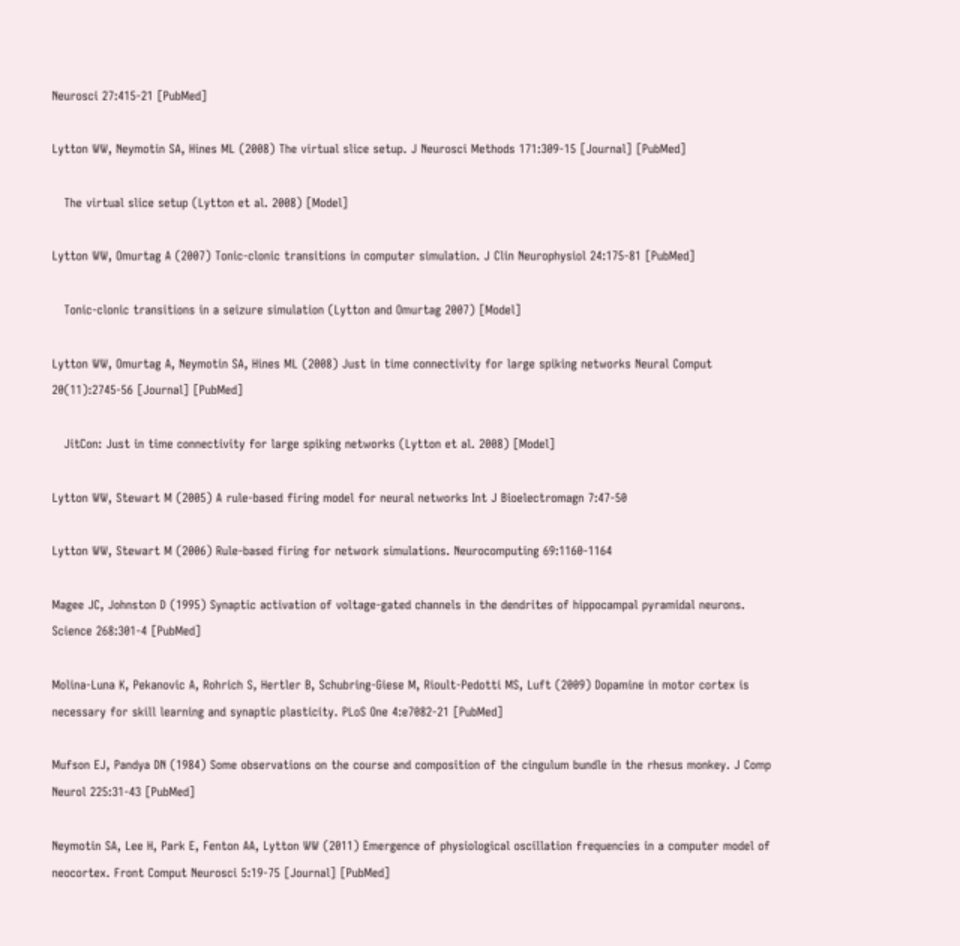Neurosci 27:415-21 [PubMed]

Lytton WW, Neymotin SA, Hines ML (2008) The virtual slice setup. J Neurosci Methods 171:309-15 [Journal] [PubMed]

   The virtual slice setup (Lytton et al. 2008) [Model]

Lytton WW, Omurtag A (2007) Tonic-clonic transitions in computer simulation. J Clin Neurophysiol 24:175-81 [PubMed]

   Tonic-clonic transitions in a seizure simulation (Lytton and Omurtag 2007) [Model]

Lytton WW, Omurtag A, Neymotin SA, Hines ML (2008) Just in time connectivity for large spiking networks Neural Comput 20(11):2745-56 [Journal] [PubMed]

   JitCon: Just in time connectivity for large spiking networks (Lytton et al. 2008) [Model]

Lytton WW, Stewart M (2005) A rule-based firing model for neural networks Int J Bioelectromagn 7:47-50

Lytton WW, Stewart M (2006) Rule-based firing for network simulations. Neurocomputing 69:1160-1164

Magee JC, Johnston D (1995) Synaptic activation of voltage-gated channels in the dendrites of hippocampal pyramidal neurons. Science 268:301-4 [PubMed]

Molina-Luna K, Pekanovic A, Rohrich S, Hertler B, Schubring-Giese M, Rioult-Pedotti MS, Luft (2009) Dopamine in motor cortex is necessary for skill learning and synaptic plasticity. PLoS One 4:e7082-21 [PubMed]

Mufson EJ, Pandya DN (1984) Some observations on the course and composition of the cingulum bundle in the rhesus monkey. J Comp Neurol 225:31-43 [PubMed]

Neymotin SA, Lee H, Park E, Fenton AA, Lytton WW (2011) Emergence of physiological oscillation frequencies in a computer model of neocortex. Front Comput Neurosci 5:19-75 [Journal] [PubMed]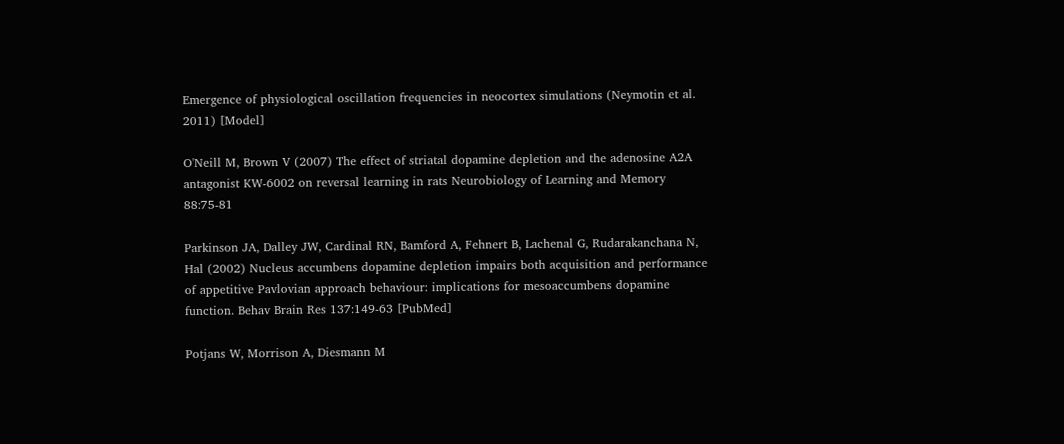Emergence of physiological oscillation frequencies in neocortex simulations (Neymotin et al. 2011) [Model]

O'Neill M, Brown V (2007) The effect of striatal dopamine depletion and the adenosine A2A antagonist KW-6002 on reversal learning in rats Neurobiology of Learning and Memory 88:75-81

Parkinson JA, Dalley JW, Cardinal RN, Bamford A, Fehnert B, Lachenal G, Rudarakanchana N, Hal (2002) Nucleus accumbens dopamine depletion impairs both acquisition and performance of appetitive Pavlovian approach behaviour: implications for mesoaccumbens dopamine function. Behav Brain Res 137:149-63 [PubMed]

Potjans W, Morrison A, Diesmann M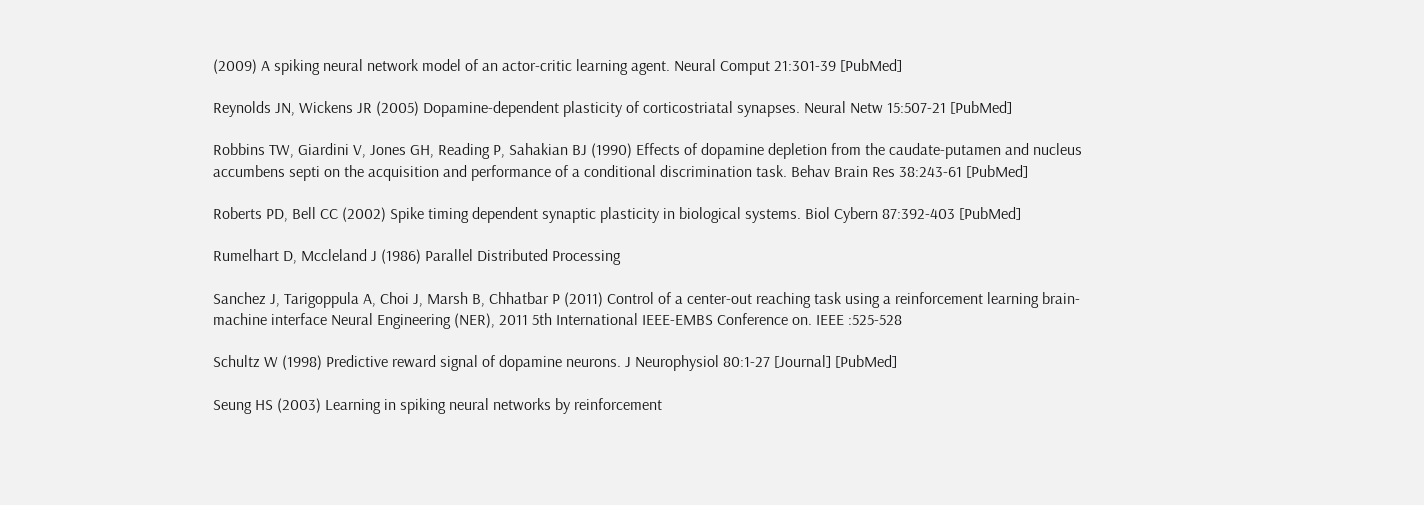(2009) A spiking neural network model of an actor-critic learning agent. Neural Comput 21:301-39 [PubMed]

Reynolds JN, Wickens JR (2005) Dopamine-dependent plasticity of corticostriatal synapses. Neural Netw 15:507-21 [PubMed]

Robbins TW, Giardini V, Jones GH, Reading P, Sahakian BJ (1990) Effects of dopamine depletion from the caudate-putamen and nucleus accumbens septi on the acquisition and performance of a conditional discrimination task. Behav Brain Res 38:243-61 [PubMed]

Roberts PD, Bell CC (2002) Spike timing dependent synaptic plasticity in biological systems. Biol Cybern 87:392-403 [PubMed]

Rumelhart D, Mccleland J (1986) Parallel Distributed Processing

Sanchez J, Tarigoppula A, Choi J, Marsh B, Chhatbar P (2011) Control of a center-out reaching task using a reinforcement learning brain-machine interface Neural Engineering (NER), 2011 5th International IEEE-EMBS Conference on. IEEE :525-528

Schultz W (1998) Predictive reward signal of dopamine neurons. J Neurophysiol 80:1-27 [Journal] [PubMed]

Seung HS (2003) Learning in spiking neural networks by reinforcement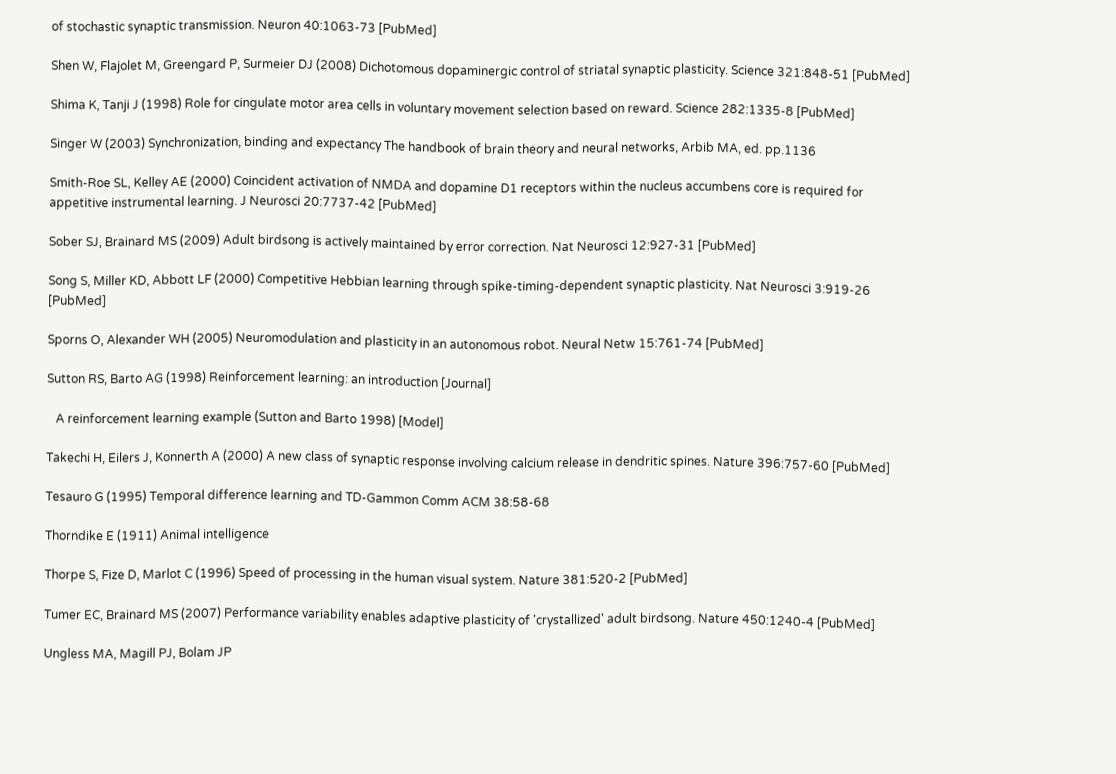of stochastic synaptic transmission. Neuron 40:1063-73 [PubMed]

Shen W, Flajolet M, Greengard P, Surmeier DJ (2008) Dichotomous dopaminergic control of striatal synaptic plasticity. Science 321:848-51 [PubMed]

Shima K, Tanji J (1998) Role for cingulate motor area cells in voluntary movement selection based on reward. Science 282:1335-8 [PubMed]

Singer W (2003) Synchronization, binding and expectancy The handbook of brain theory and neural networks, Arbib MA, ed. pp.1136

Smith-Roe SL, Kelley AE (2000) Coincident activation of NMDA and dopamine D1 receptors within the nucleus accumbens core is required for appetitive instrumental learning. J Neurosci 20:7737-42 [PubMed]

Sober SJ, Brainard MS (2009) Adult birdsong is actively maintained by error correction. Nat Neurosci 12:927-31 [PubMed]

Song S, Miller KD, Abbott LF (2000) Competitive Hebbian learning through spike-timing-dependent synaptic plasticity. Nat Neurosci 3:919-26 [PubMed]

Sporns O, Alexander WH (2005) Neuromodulation and plasticity in an autonomous robot. Neural Netw 15:761-74 [PubMed]

Sutton RS, Barto AG (1998) Reinforcement learning: an introduction [Journal]

   A reinforcement learning example (Sutton and Barto 1998) [Model]

Takechi H, Eilers J, Konnerth A (2000) A new class of synaptic response involving calcium release in dendritic spines. Nature 396:757-60 [PubMed]

Tesauro G (1995) Temporal difference learning and TD-Gammon Comm ACM 38:58-68

Thorndike E (1911) Animal intelligence

Thorpe S, Fize D, Marlot C (1996) Speed of processing in the human visual system. Nature 381:520-2 [PubMed]

Tumer EC, Brainard MS (2007) Performance variability enables adaptive plasticity of 'crystallized' adult birdsong. Nature 450:1240-4 [PubMed]

Ungless MA, Magill PJ, Bolam JP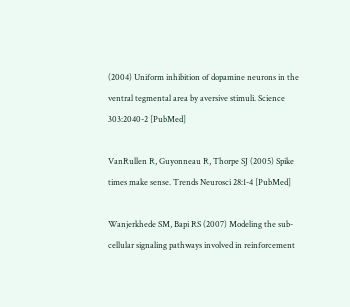(2004) Uniform inhibition of dopamine neurons in the ventral tegmental area by aversive stimuli. Science 303:2040-2 [PubMed]

VanRullen R, Guyonneau R, Thorpe SJ (2005) Spike times make sense. Trends Neurosci 28:1-4 [PubMed]

Wanjerkhede SM, Bapi RS (2007) Modeling the sub-cellular signaling pathways involved in reinforcement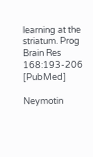learning at the striatum. Prog Brain Res 168:193-206 [PubMed]

Neymotin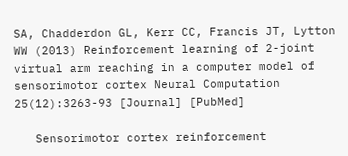SA, Chadderdon GL, Kerr CC, Francis JT, Lytton WW (2013) Reinforcement learning of 2-joint virtual arm reaching in a computer model of sensorimotor cortex Neural Computation 25(12):3263-93 [Journal] [PubMed]

   Sensorimotor cortex reinforcement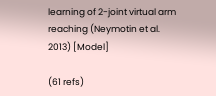learning of 2-joint virtual arm reaching (Neymotin et al. 2013) [Model]

(61 refs)